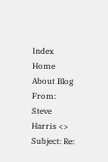Index Home About Blog
From: Steve Harris <>
Subject: Re: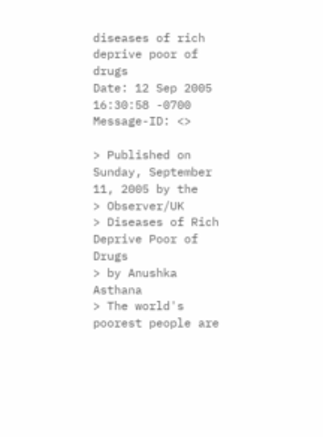diseases of rich deprive poor of drugs
Date: 12 Sep 2005 16:30:58 -0700
Message-ID: <>

> Published on Sunday, September 11, 2005 by the
> Observer/UK
> Diseases of Rich Deprive Poor of Drugs
> by Anushka Asthana
> The world's poorest people are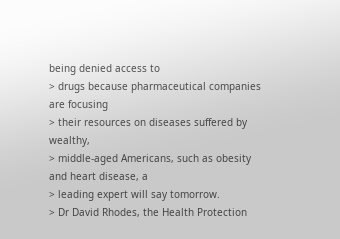being denied access to
> drugs because pharmaceutical companies are focusing
> their resources on diseases suffered by wealthy,
> middle-aged Americans, such as obesity and heart disease, a
> leading expert will say tomorrow.
> Dr David Rhodes, the Health Protection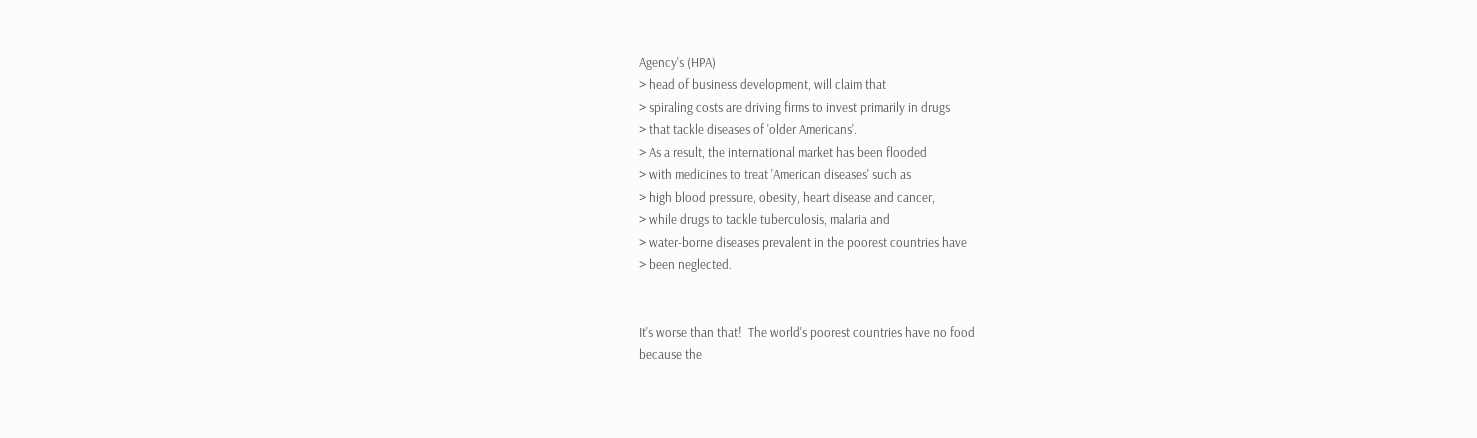Agency's (HPA)
> head of business development, will claim that
> spiraling costs are driving firms to invest primarily in drugs
> that tackle diseases of 'older Americans'.
> As a result, the international market has been flooded
> with medicines to treat 'American diseases' such as
> high blood pressure, obesity, heart disease and cancer,
> while drugs to tackle tuberculosis, malaria and
> water-borne diseases prevalent in the poorest countries have
> been neglected.


It's worse than that!  The world's poorest countries have no food
because the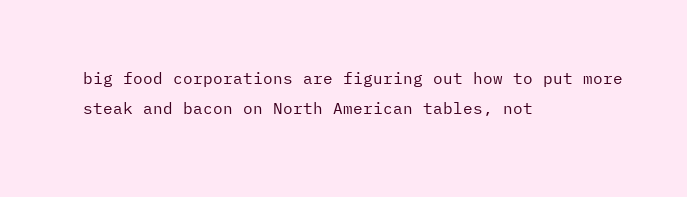big food corporations are figuring out how to put more
steak and bacon on North American tables, not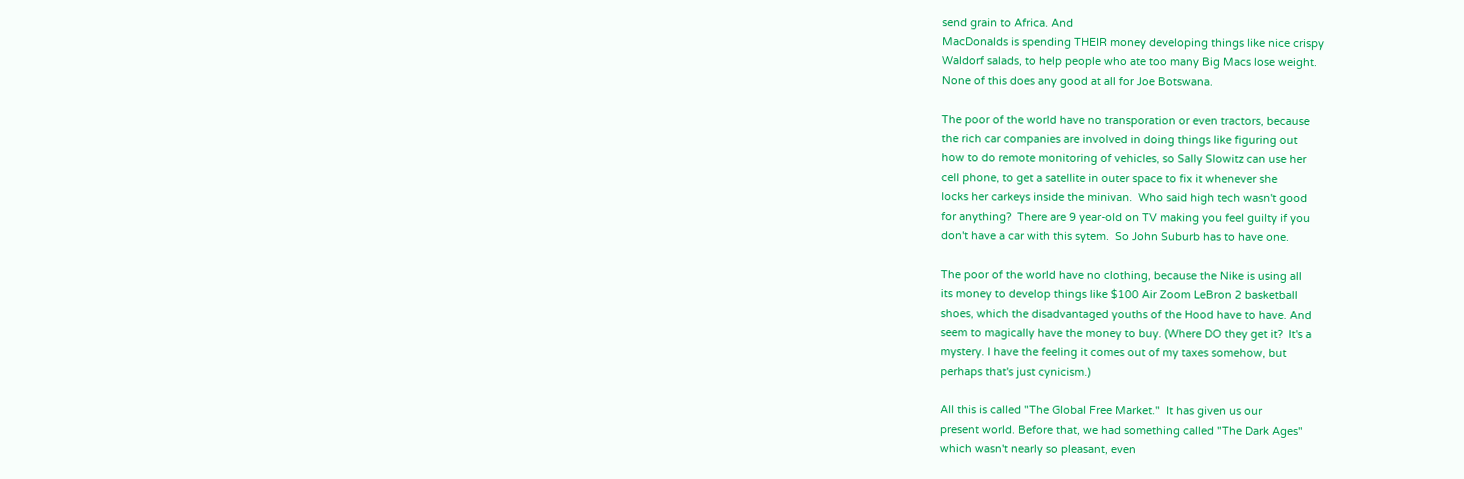send grain to Africa. And
MacDonalds is spending THEIR money developing things like nice crispy
Waldorf salads, to help people who ate too many Big Macs lose weight.
None of this does any good at all for Joe Botswana.

The poor of the world have no transporation or even tractors, because
the rich car companies are involved in doing things like figuring out
how to do remote monitoring of vehicles, so Sally Slowitz can use her
cell phone, to get a satellite in outer space to fix it whenever she
locks her carkeys inside the minivan.  Who said high tech wasn't good
for anything?  There are 9 year-old on TV making you feel guilty if you
don't have a car with this sytem.  So John Suburb has to have one.

The poor of the world have no clothing, because the Nike is using all
its money to develop things like $100 Air Zoom LeBron 2 basketball
shoes, which the disadvantaged youths of the Hood have to have. And
seem to magically have the money to buy. (Where DO they get it?  It's a
mystery. I have the feeling it comes out of my taxes somehow, but
perhaps that's just cynicism.)

All this is called "The Global Free Market."  It has given us our
present world. Before that, we had something called "The Dark Ages"
which wasn't nearly so pleasant, even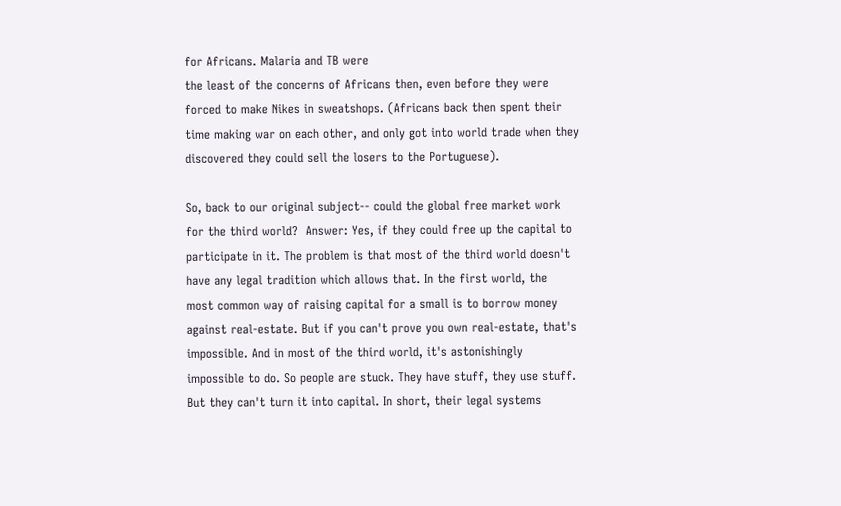for Africans. Malaria and TB were
the least of the concerns of Africans then, even before they were
forced to make Nikes in sweatshops. (Africans back then spent their
time making war on each other, and only got into world trade when they
discovered they could sell the losers to the Portuguese).

So, back to our original subject-- could the global free market work
for the third world?  Answer: Yes, if they could free up the capital to
participate in it. The problem is that most of the third world doesn't
have any legal tradition which allows that. In the first world, the
most common way of raising capital for a small is to borrow money
against real-estate. But if you can't prove you own real-estate, that's
impossible. And in most of the third world, it's astonishingly
impossible to do. So people are stuck. They have stuff, they use stuff.
But they can't turn it into capital. In short, their legal systems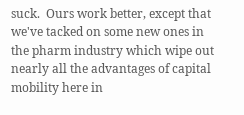suck.  Ours work better, except that we've tacked on some new ones in
the pharm industry which wipe out nearly all the advantages of capital
mobility here in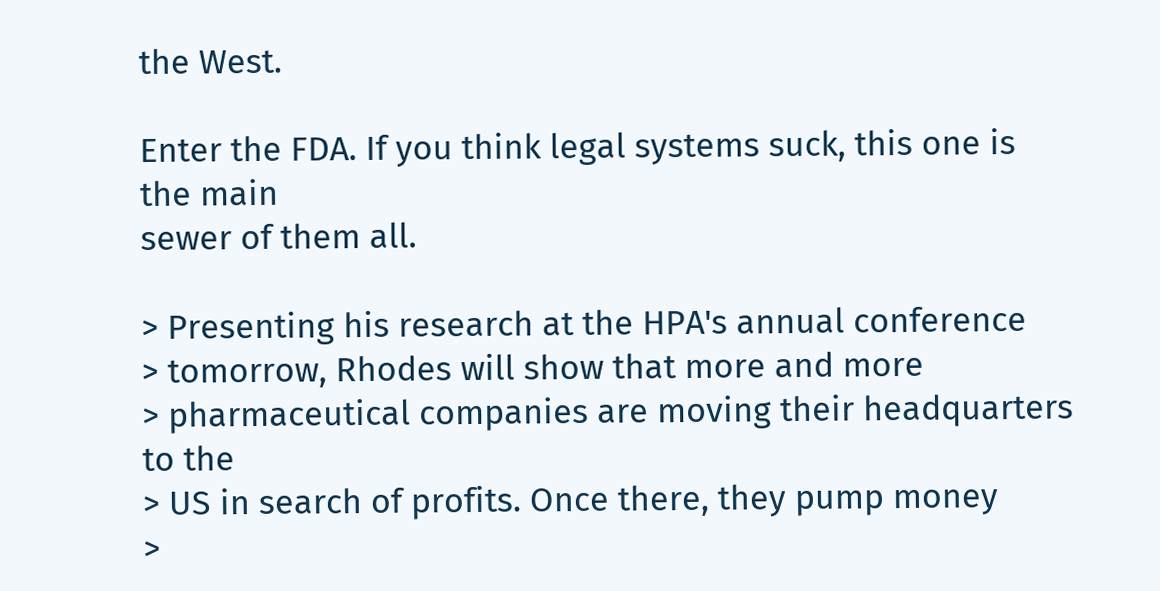the West.

Enter the FDA. If you think legal systems suck, this one is the main
sewer of them all.

> Presenting his research at the HPA's annual conference
> tomorrow, Rhodes will show that more and more
> pharmaceutical companies are moving their headquarters to the
> US in search of profits. Once there, they pump money
>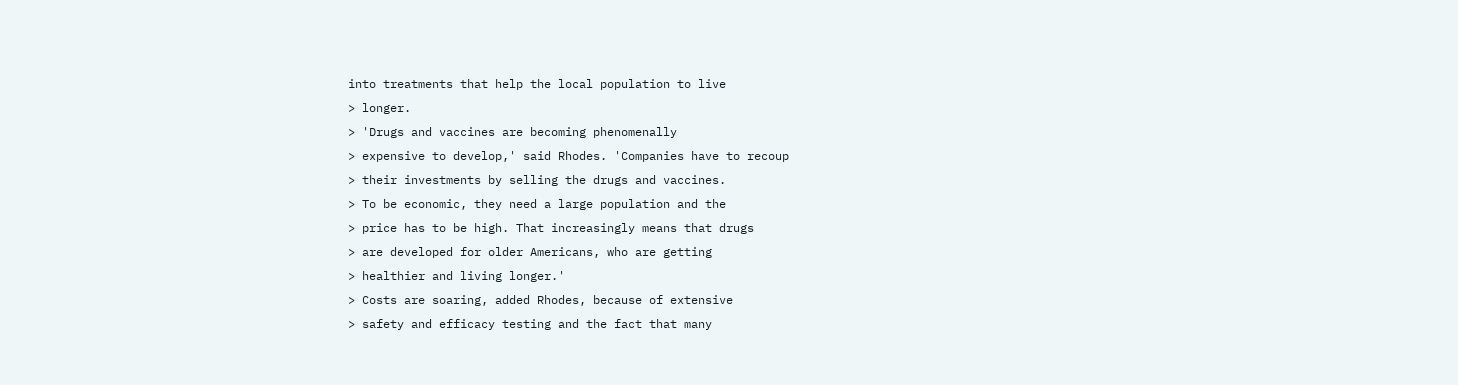into treatments that help the local population to live
> longer.
> 'Drugs and vaccines are becoming phenomenally
> expensive to develop,' said Rhodes. 'Companies have to recoup
> their investments by selling the drugs and vaccines.
> To be economic, they need a large population and the
> price has to be high. That increasingly means that drugs
> are developed for older Americans, who are getting
> healthier and living longer.'
> Costs are soaring, added Rhodes, because of extensive
> safety and efficacy testing and the fact that many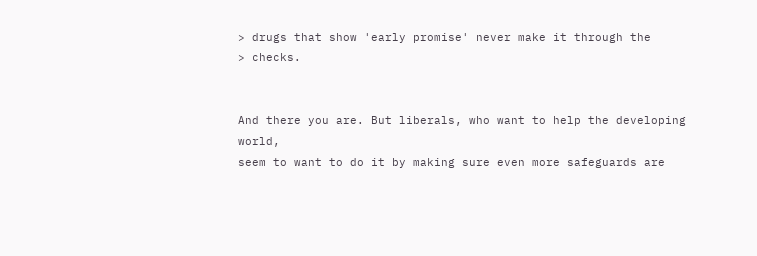> drugs that show 'early promise' never make it through the
> checks.


And there you are. But liberals, who want to help the developing world,
seem to want to do it by making sure even more safeguards are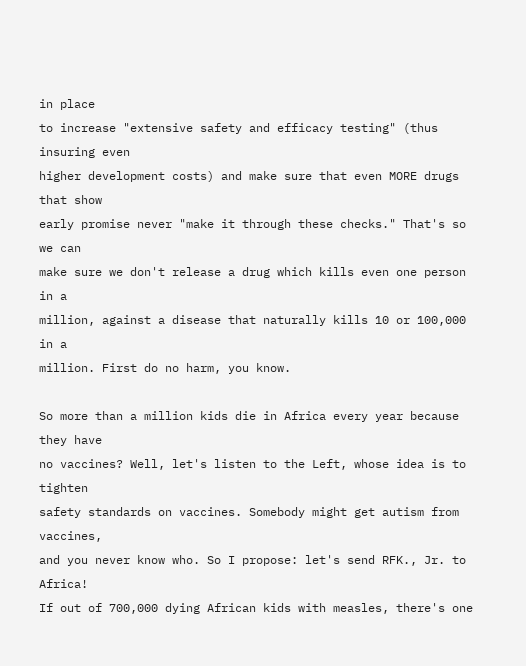in place
to increase "extensive safety and efficacy testing" (thus insuring even
higher development costs) and make sure that even MORE drugs that show
early promise never "make it through these checks." That's so we can
make sure we don't release a drug which kills even one person in a
million, against a disease that naturally kills 10 or 100,000 in a
million. First do no harm, you know.

So more than a million kids die in Africa every year because they have
no vaccines? Well, let's listen to the Left, whose idea is to tighten
safety standards on vaccines. Somebody might get autism from vaccines,
and you never know who. So I propose: let's send RFK., Jr. to Africa!
If out of 700,000 dying African kids with measles, there's one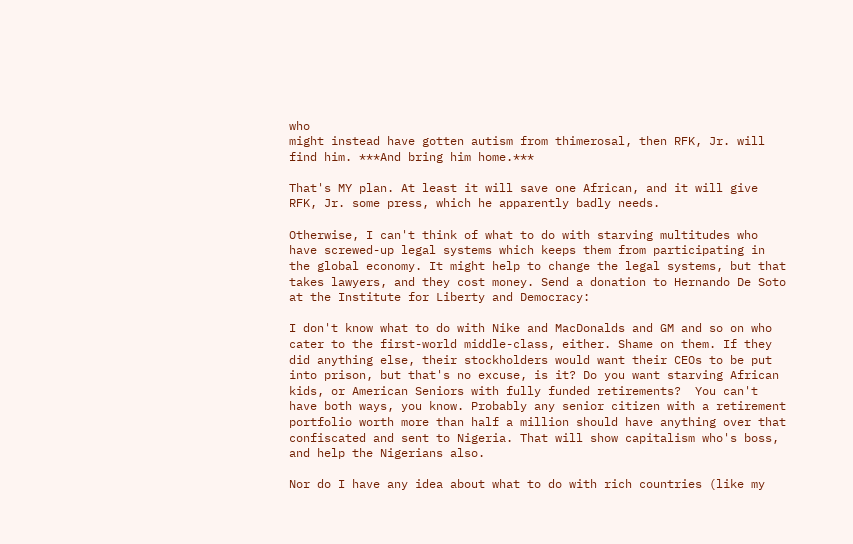who
might instead have gotten autism from thimerosal, then RFK, Jr. will
find him. ***And bring him home.***

That's MY plan. At least it will save one African, and it will give
RFK, Jr. some press, which he apparently badly needs.

Otherwise, I can't think of what to do with starving multitudes who
have screwed-up legal systems which keeps them from participating in
the global economy. It might help to change the legal systems, but that
takes lawyers, and they cost money. Send a donation to Hernando De Soto
at the Institute for Liberty and Democracy:

I don't know what to do with Nike and MacDonalds and GM and so on who
cater to the first-world middle-class, either. Shame on them. If they
did anything else, their stockholders would want their CEOs to be put
into prison, but that's no excuse, is it? Do you want starving African
kids, or American Seniors with fully funded retirements?  You can't
have both ways, you know. Probably any senior citizen with a retirement
portfolio worth more than half a million should have anything over that
confiscated and sent to Nigeria. That will show capitalism who's boss,
and help the Nigerians also.

Nor do I have any idea about what to do with rich countries (like my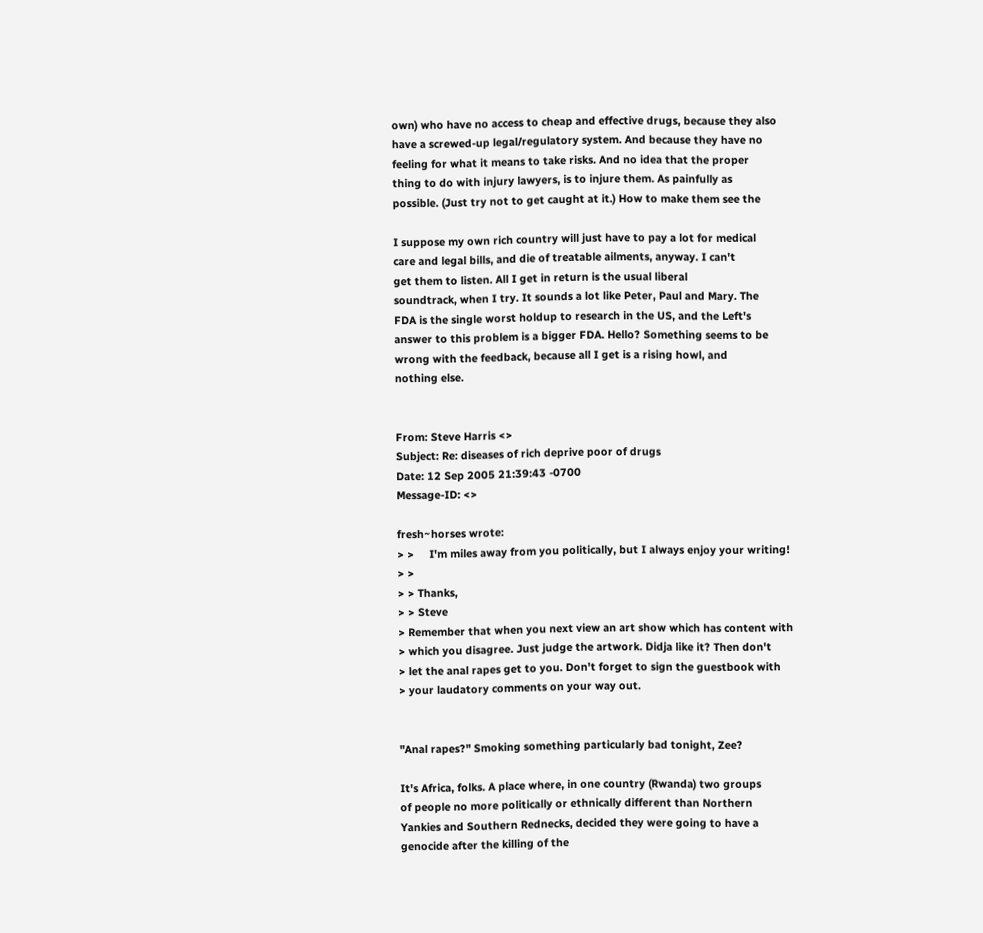own) who have no access to cheap and effective drugs, because they also
have a screwed-up legal/regulatory system. And because they have no
feeling for what it means to take risks. And no idea that the proper
thing to do with injury lawyers, is to injure them. As painfully as
possible. (Just try not to get caught at it.) How to make them see the

I suppose my own rich country will just have to pay a lot for medical
care and legal bills, and die of treatable ailments, anyway. I can't
get them to listen. All I get in return is the usual liberal
soundtrack, when I try. It sounds a lot like Peter, Paul and Mary. The
FDA is the single worst holdup to research in the US, and the Left's
answer to this problem is a bigger FDA. Hello? Something seems to be
wrong with the feedback, because all I get is a rising howl, and
nothing else.


From: Steve Harris <>
Subject: Re: diseases of rich deprive poor of drugs
Date: 12 Sep 2005 21:39:43 -0700
Message-ID: <>

fresh~horses wrote:
> >     I'm miles away from you politically, but I always enjoy your writing!
> >
> > Thanks,
> > Steve
> Remember that when you next view an art show which has content with
> which you disagree. Just judge the artwork. Didja like it? Then don't
> let the anal rapes get to you. Don't forget to sign the guestbook with
> your laudatory comments on your way out.


"Anal rapes?" Smoking something particularly bad tonight, Zee?

It's Africa, folks. A place where, in one country (Rwanda) two groups
of people no more politically or ethnically different than Northern
Yankies and Southern Rednecks, decided they were going to have a
genocide after the killing of the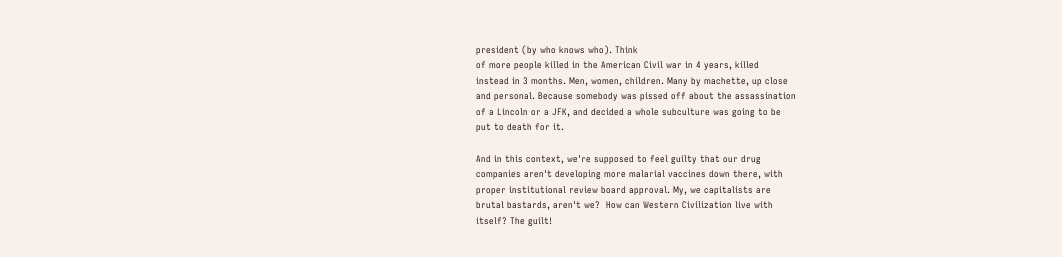president (by who knows who). Think
of more people killed in the American Civil war in 4 years, killed
instead in 3 months. Men, women, children. Many by machette, up close
and personal. Because somebody was pissed off about the assassination
of a Lincoln or a JFK, and decided a whole subculture was going to be
put to death for it.

And in this context, we're supposed to feel guilty that our drug
companies aren't developing more malarial vaccines down there, with
proper institutional review board approval. My, we capitalists are
brutal bastards, aren't we?  How can Western Civilization live with
itself? The guilt!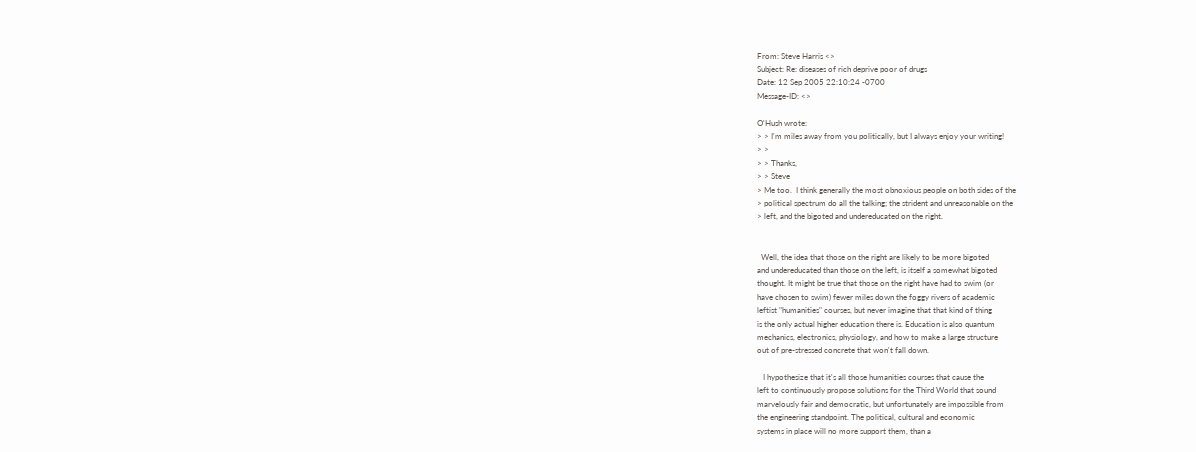From: Steve Harris <>
Subject: Re: diseases of rich deprive poor of drugs
Date: 12 Sep 2005 22:10:24 -0700
Message-ID: <>

O'Hush wrote:
> > I'm miles away from you politically, but I always enjoy your writing!
> >
> > Thanks,
> > Steve
> Me too.  I think generally the most obnoxious people on both sides of the
> political spectrum do all the talking; the strident and unreasonable on the
> left, and the bigoted and undereducated on the right.


  Well, the idea that those on the right are likely to be more bigoted
and undereducated than those on the left, is itself a somewhat bigoted
thought. It might be true that those on the right have had to swim (or
have chosen to swim) fewer miles down the foggy rivers of academic
leftist "humanities" courses, but never imagine that that kind of thing
is the only actual higher education there is. Education is also quantum
mechanics, electronics, physiology, and how to make a large structure
out of pre-stressed concrete that won't fall down.

   I hypothesize that it's all those humanities courses that cause the
left to continuously propose solutions for the Third World that sound
marvelously fair and democratic, but unfortunately are impossible from
the engineering standpoint. The political, cultural and economic
systems in place will no more support them, than a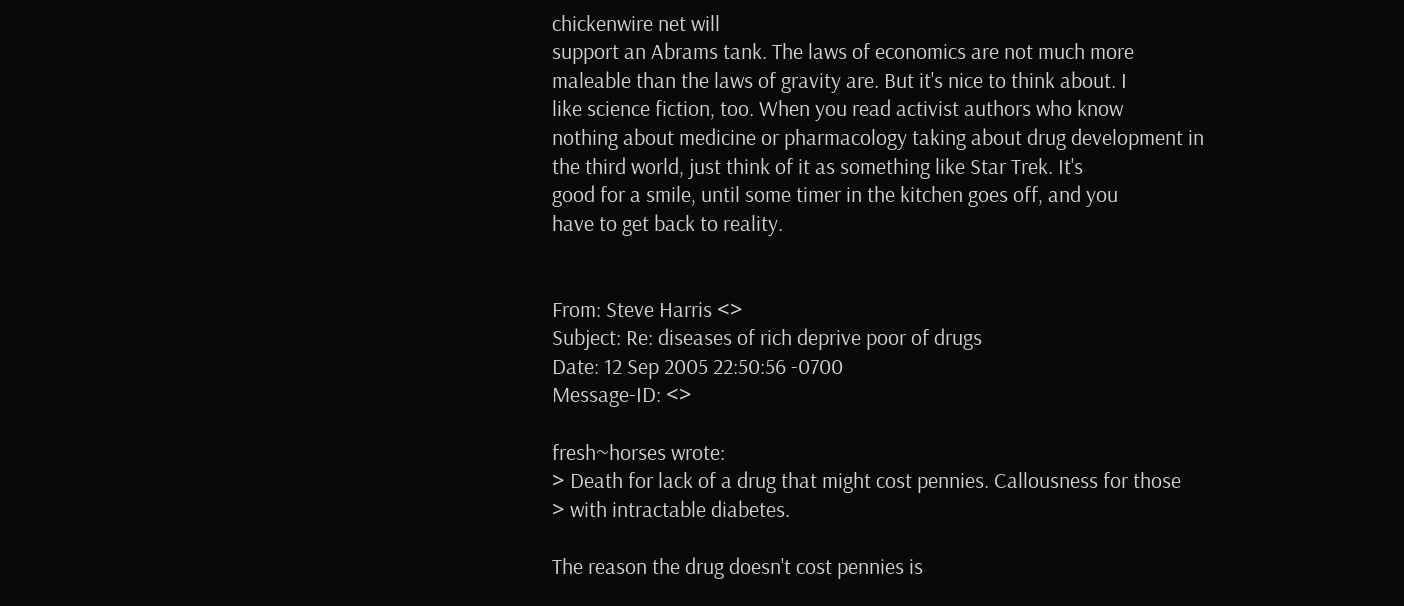chickenwire net will
support an Abrams tank. The laws of economics are not much more
maleable than the laws of gravity are. But it's nice to think about. I
like science fiction, too. When you read activist authors who know
nothing about medicine or pharmacology taking about drug development in
the third world, just think of it as something like Star Trek. It's
good for a smile, until some timer in the kitchen goes off, and you
have to get back to reality.


From: Steve Harris <>
Subject: Re: diseases of rich deprive poor of drugs
Date: 12 Sep 2005 22:50:56 -0700
Message-ID: <>

fresh~horses wrote:
> Death for lack of a drug that might cost pennies. Callousness for those
> with intractable diabetes.

The reason the drug doesn't cost pennies is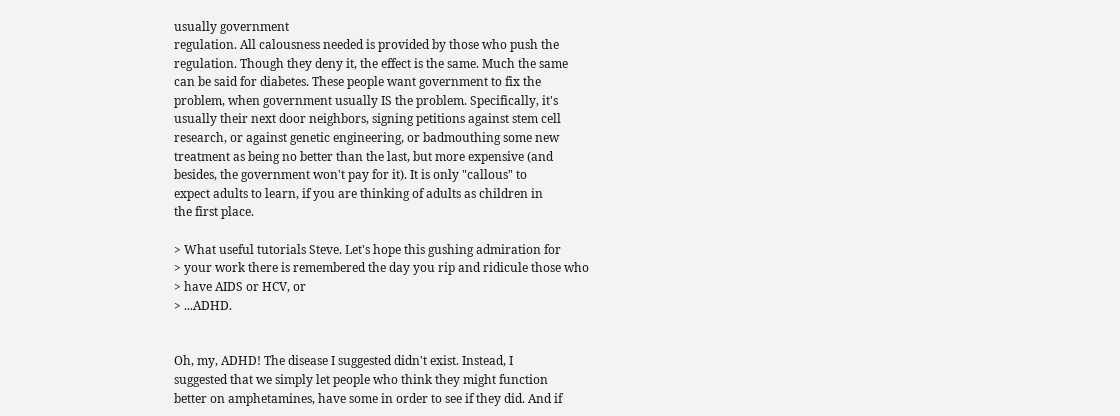usually government
regulation. All calousness needed is provided by those who push the
regulation. Though they deny it, the effect is the same. Much the same
can be said for diabetes. These people want government to fix the
problem, when government usually IS the problem. Specifically, it's
usually their next door neighbors, signing petitions against stem cell
research, or against genetic engineering, or badmouthing some new
treatment as being no better than the last, but more expensive (and
besides, the government won't pay for it). It is only "callous" to
expect adults to learn, if you are thinking of adults as children in
the first place.

> What useful tutorials Steve. Let's hope this gushing admiration for
> your work there is remembered the day you rip and ridicule those who
> have AIDS or HCV, or
> ...ADHD.


Oh, my, ADHD! The disease I suggested didn't exist. Instead, I
suggested that we simply let people who think they might function
better on amphetamines, have some in order to see if they did. And if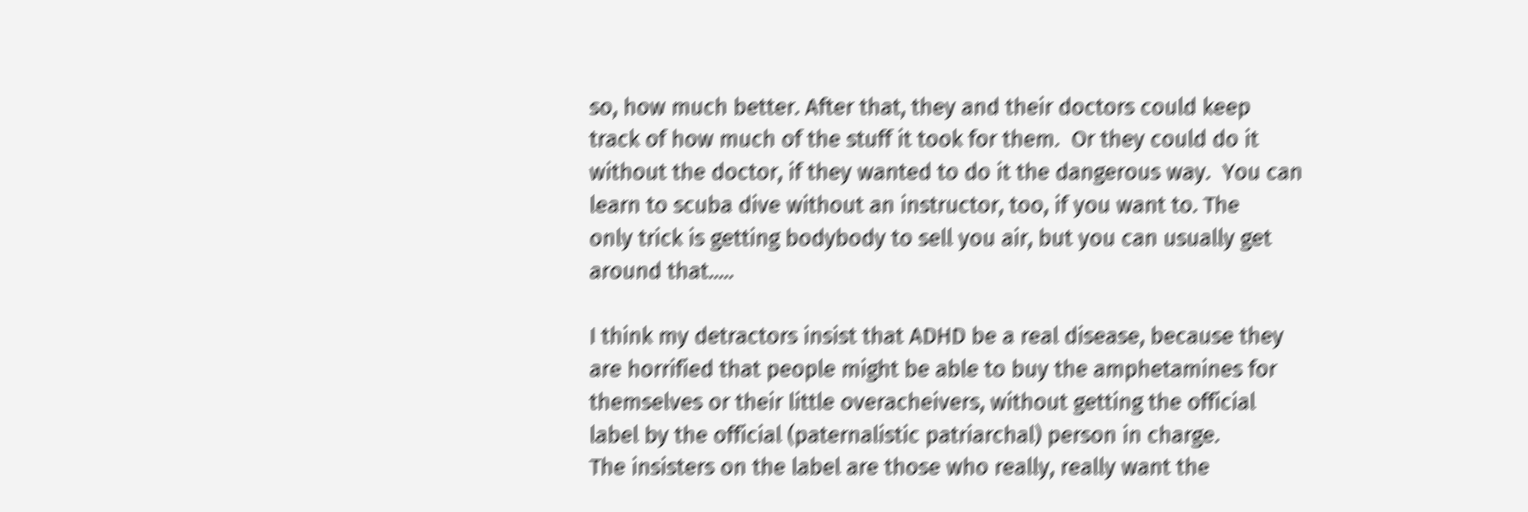so, how much better. After that, they and their doctors could keep
track of how much of the stuff it took for them.  Or they could do it
without the doctor, if they wanted to do it the dangerous way.  You can
learn to scuba dive without an instructor, too, if you want to. The
only trick is getting bodybody to sell you air, but you can usually get
around that.....

I think my detractors insist that ADHD be a real disease, because they
are horrified that people might be able to buy the amphetamines for
themselves or their little overacheivers, without getting the official
label by the official (paternalistic patriarchal) person in charge.
The insisters on the label are those who really, really want the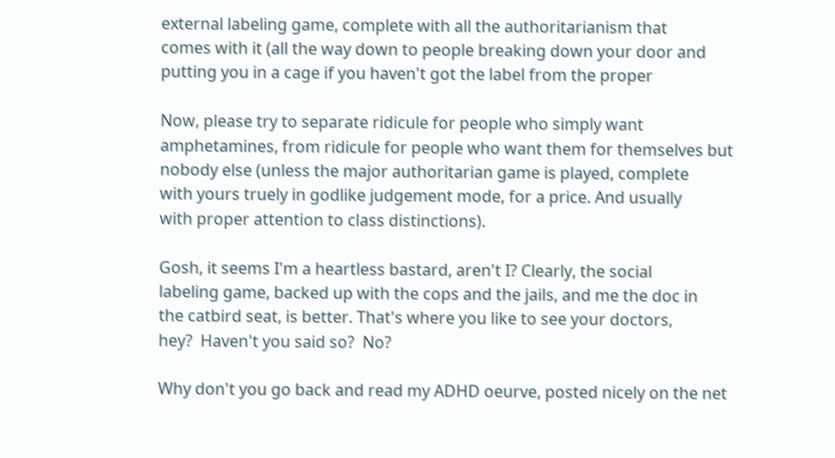external labeling game, complete with all the authoritarianism that
comes with it (all the way down to people breaking down your door and
putting you in a cage if you haven't got the label from the proper

Now, please try to separate ridicule for people who simply want
amphetamines, from ridicule for people who want them for themselves but
nobody else (unless the major authoritarian game is played, complete
with yours truely in godlike judgement mode, for a price. And usually
with proper attention to class distinctions).

Gosh, it seems I'm a heartless bastard, aren't I? Clearly, the social
labeling game, backed up with the cops and the jails, and me the doc in
the catbird seat, is better. That's where you like to see your doctors,
hey?  Haven't you said so?  No?

Why don't you go back and read my ADHD oeurve, posted nicely on the net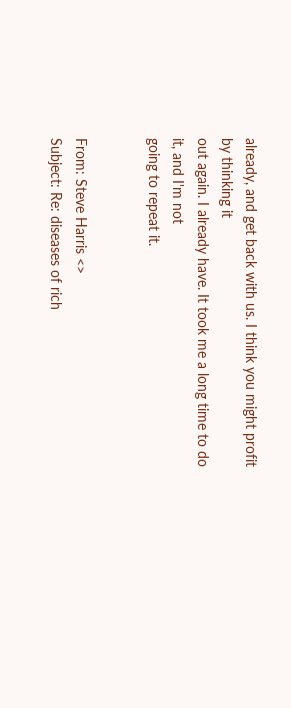already, and get back with us. I think you might profit by thinking it
out again. I already have. It took me a long time to do it, and I'm not
going to repeat it.


From: Steve Harris <>
Subject: Re: diseases of rich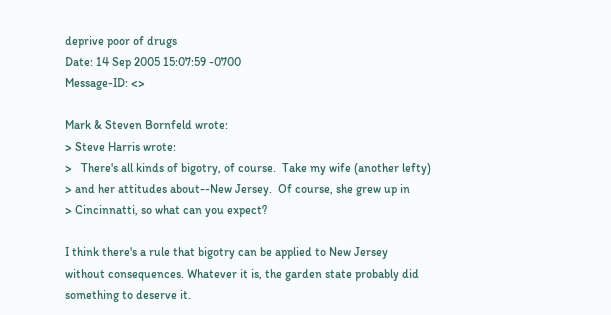deprive poor of drugs
Date: 14 Sep 2005 15:07:59 -0700
Message-ID: <>

Mark & Steven Bornfeld wrote:
> Steve Harris wrote:
>   There's all kinds of bigotry, of course.  Take my wife (another lefty)
> and her attitudes about--New Jersey.  Of course, she grew up in
> Cincinnatti, so what can you expect?

I think there's a rule that bigotry can be applied to New Jersey
without consequences. Whatever it is, the garden state probably did
something to deserve it.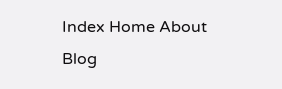Index Home About Blog